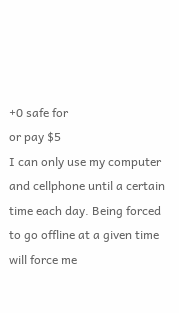+0 safe for
or pay $5
I can only use my computer and cellphone until a certain time each day. Being forced to go offline at a given time will force me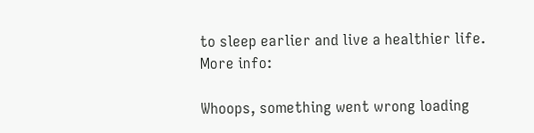to sleep earlier and live a healthier life. More info:

Whoops, something went wrong loading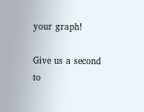your graph!

Give us a second to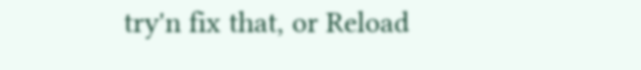try'n fix that, or Reload